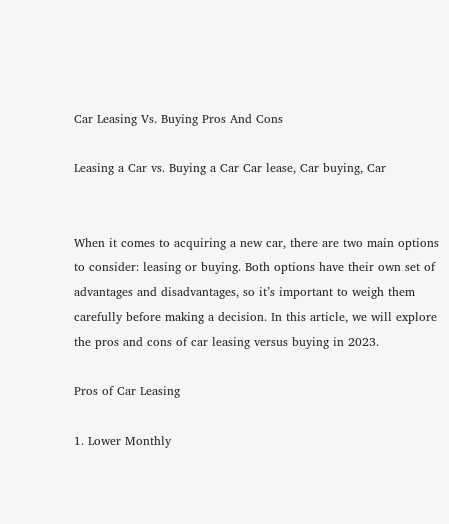Car Leasing Vs. Buying Pros And Cons

Leasing a Car vs. Buying a Car Car lease, Car buying, Car


When it comes to acquiring a new car, there are two main options to consider: leasing or buying. Both options have their own set of advantages and disadvantages, so it’s important to weigh them carefully before making a decision. In this article, we will explore the pros and cons of car leasing versus buying in 2023.

Pros of Car Leasing

1. Lower Monthly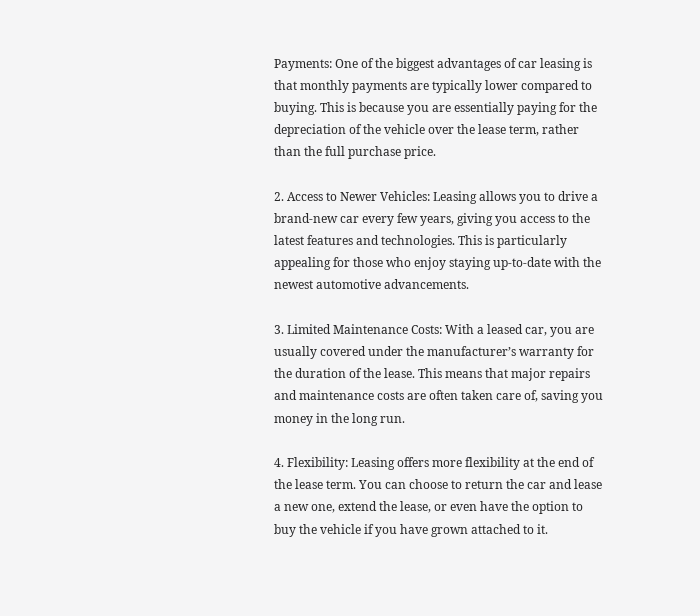Payments: One of the biggest advantages of car leasing is that monthly payments are typically lower compared to buying. This is because you are essentially paying for the depreciation of the vehicle over the lease term, rather than the full purchase price.

2. Access to Newer Vehicles: Leasing allows you to drive a brand-new car every few years, giving you access to the latest features and technologies. This is particularly appealing for those who enjoy staying up-to-date with the newest automotive advancements.

3. Limited Maintenance Costs: With a leased car, you are usually covered under the manufacturer’s warranty for the duration of the lease. This means that major repairs and maintenance costs are often taken care of, saving you money in the long run.

4. Flexibility: Leasing offers more flexibility at the end of the lease term. You can choose to return the car and lease a new one, extend the lease, or even have the option to buy the vehicle if you have grown attached to it.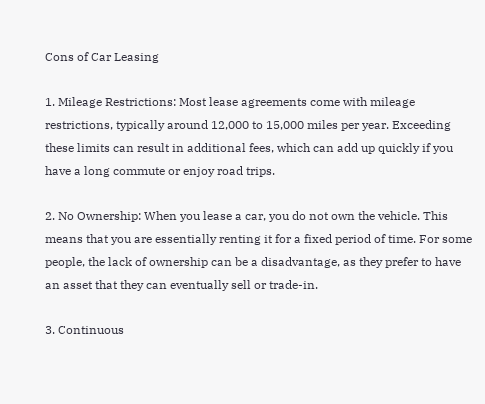Cons of Car Leasing

1. Mileage Restrictions: Most lease agreements come with mileage restrictions, typically around 12,000 to 15,000 miles per year. Exceeding these limits can result in additional fees, which can add up quickly if you have a long commute or enjoy road trips.

2. No Ownership: When you lease a car, you do not own the vehicle. This means that you are essentially renting it for a fixed period of time. For some people, the lack of ownership can be a disadvantage, as they prefer to have an asset that they can eventually sell or trade-in.

3. Continuous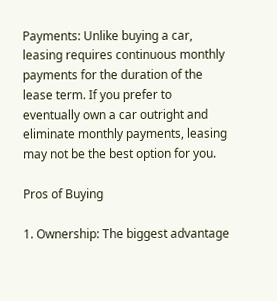Payments: Unlike buying a car, leasing requires continuous monthly payments for the duration of the lease term. If you prefer to eventually own a car outright and eliminate monthly payments, leasing may not be the best option for you.

Pros of Buying

1. Ownership: The biggest advantage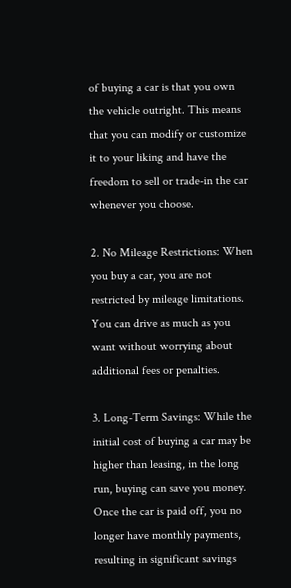of buying a car is that you own the vehicle outright. This means that you can modify or customize it to your liking and have the freedom to sell or trade-in the car whenever you choose.

2. No Mileage Restrictions: When you buy a car, you are not restricted by mileage limitations. You can drive as much as you want without worrying about additional fees or penalties.

3. Long-Term Savings: While the initial cost of buying a car may be higher than leasing, in the long run, buying can save you money. Once the car is paid off, you no longer have monthly payments, resulting in significant savings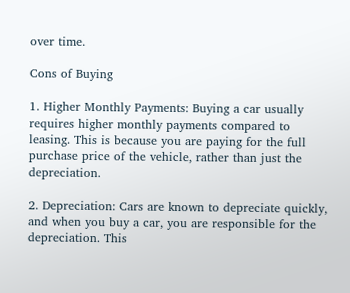over time.

Cons of Buying

1. Higher Monthly Payments: Buying a car usually requires higher monthly payments compared to leasing. This is because you are paying for the full purchase price of the vehicle, rather than just the depreciation.

2. Depreciation: Cars are known to depreciate quickly, and when you buy a car, you are responsible for the depreciation. This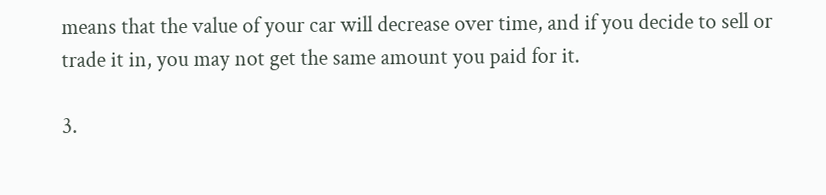means that the value of your car will decrease over time, and if you decide to sell or trade it in, you may not get the same amount you paid for it.

3.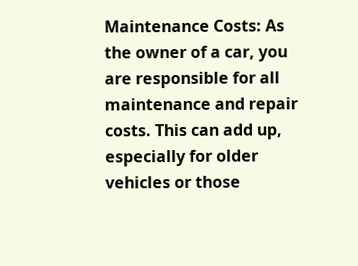Maintenance Costs: As the owner of a car, you are responsible for all maintenance and repair costs. This can add up, especially for older vehicles or those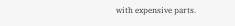with expensive parts.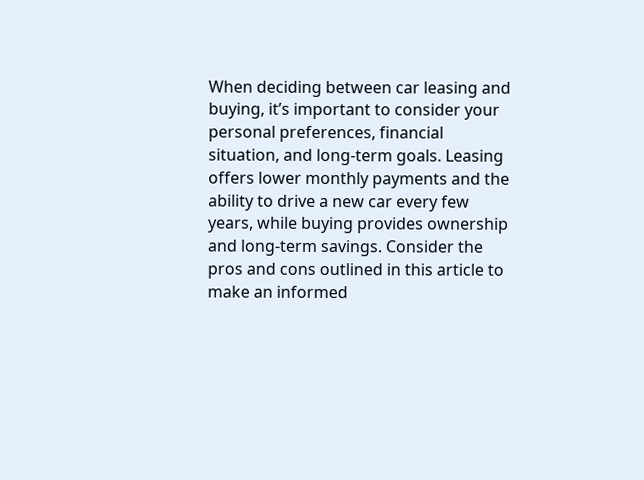When deciding between car leasing and buying, it’s important to consider your personal preferences, financial situation, and long-term goals. Leasing offers lower monthly payments and the ability to drive a new car every few years, while buying provides ownership and long-term savings. Consider the pros and cons outlined in this article to make an informed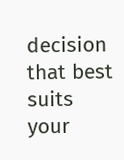decision that best suits your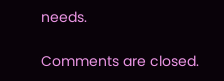needs.

Comments are closed.